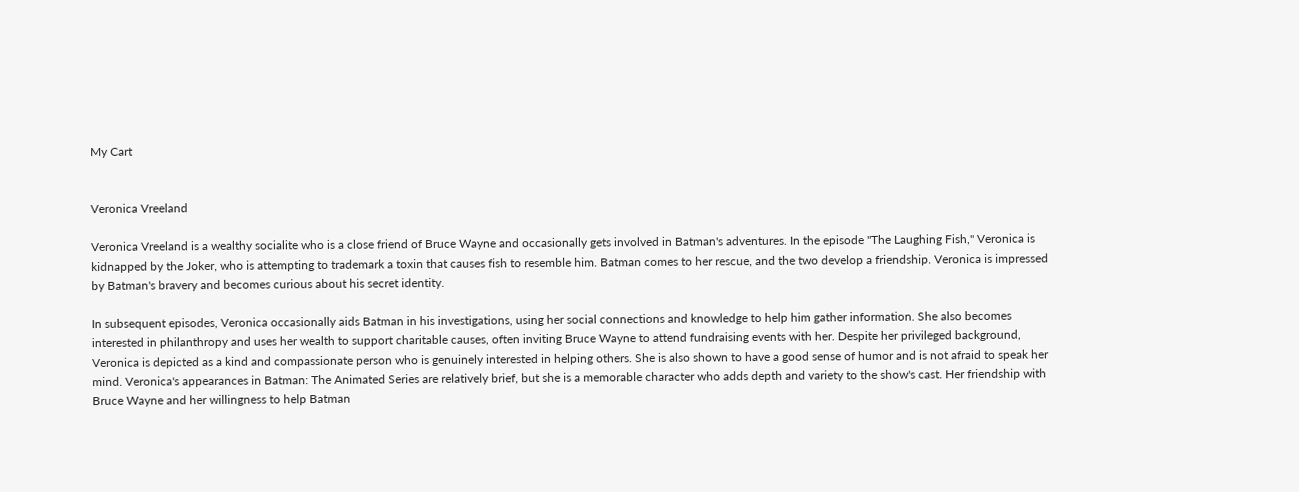My Cart


Veronica Vreeland

Veronica Vreeland is a wealthy socialite who is a close friend of Bruce Wayne and occasionally gets involved in Batman's adventures. In the episode "The Laughing Fish," Veronica is kidnapped by the Joker, who is attempting to trademark a toxin that causes fish to resemble him. Batman comes to her rescue, and the two develop a friendship. Veronica is impressed by Batman's bravery and becomes curious about his secret identity.

In subsequent episodes, Veronica occasionally aids Batman in his investigations, using her social connections and knowledge to help him gather information. She also becomes interested in philanthropy and uses her wealth to support charitable causes, often inviting Bruce Wayne to attend fundraising events with her. Despite her privileged background, Veronica is depicted as a kind and compassionate person who is genuinely interested in helping others. She is also shown to have a good sense of humor and is not afraid to speak her mind. Veronica's appearances in Batman: The Animated Series are relatively brief, but she is a memorable character who adds depth and variety to the show's cast. Her friendship with Bruce Wayne and her willingness to help Batman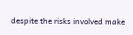despite the risks involved make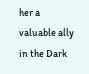her a valuable ally in the Dark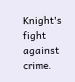Knight's fight against crime.